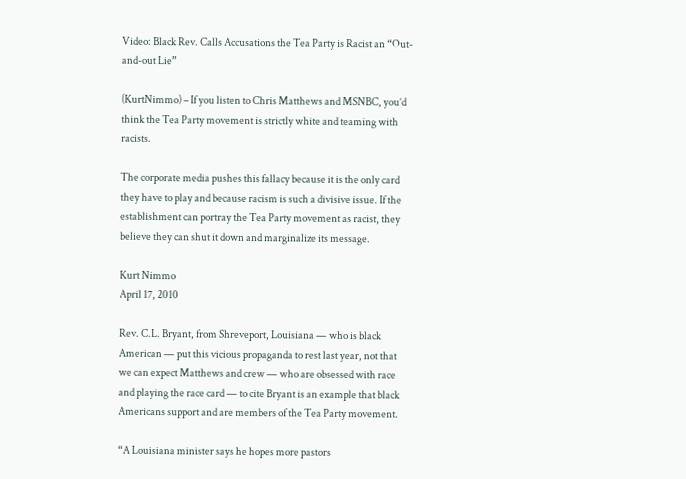Video: Black Rev. Calls Accusations the Tea Party is Racist an “Out-and-out Lie”

(KurtNimmo) – If you listen to Chris Matthews and MSNBC, you’d think the Tea Party movement is strictly white and teaming with racists.

The corporate media pushes this fallacy because it is the only card they have to play and because racism is such a divisive issue. If the establishment can portray the Tea Party movement as racist, they believe they can shut it down and marginalize its message.

Kurt Nimmo
April 17, 2010

Rev. C.L. Bryant, from Shreveport, Louisiana — who is black American — put this vicious propaganda to rest last year, not that we can expect Matthews and crew — who are obsessed with race and playing the race card — to cite Bryant is an example that black Americans support and are members of the Tea Party movement.

“A Louisiana minister says he hopes more pastors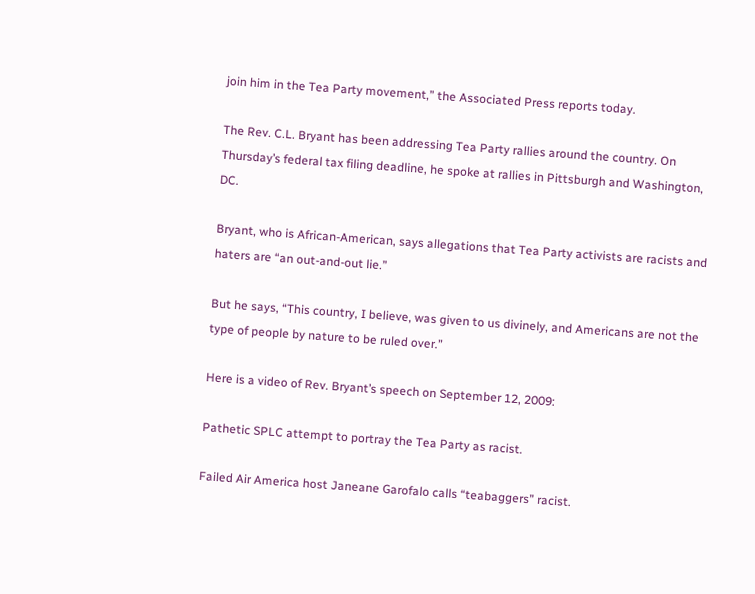join him in the Tea Party movement,” the Associated Press reports today.

The Rev. C.L. Bryant has been addressing Tea Party rallies around the country. On Thursday’s federal tax filing deadline, he spoke at rallies in Pittsburgh and Washington, DC.

Bryant, who is African-American, says allegations that Tea Party activists are racists and haters are “an out-and-out lie.”

But he says, “This country, I believe, was given to us divinely, and Americans are not the type of people by nature to be ruled over.”

Here is a video of Rev. Bryant’s speech on September 12, 2009:

Pathetic SPLC attempt to portray the Tea Party as racist.

Failed Air America host Janeane Garofalo calls “teabaggers” racist.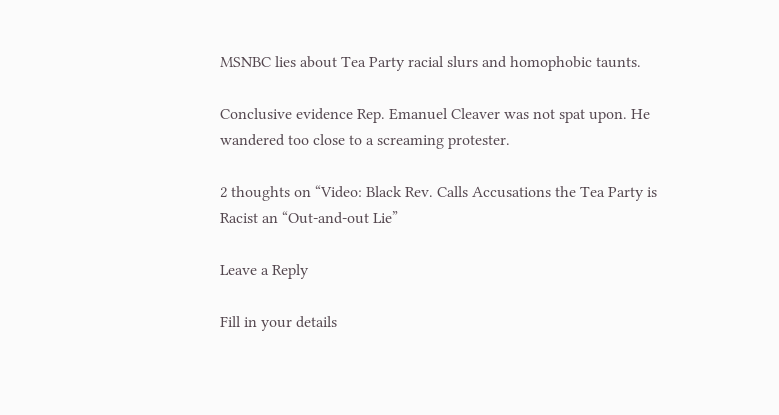MSNBC lies about Tea Party racial slurs and homophobic taunts.

Conclusive evidence Rep. Emanuel Cleaver was not spat upon. He wandered too close to a screaming protester.

2 thoughts on “Video: Black Rev. Calls Accusations the Tea Party is Racist an “Out-and-out Lie”

Leave a Reply

Fill in your details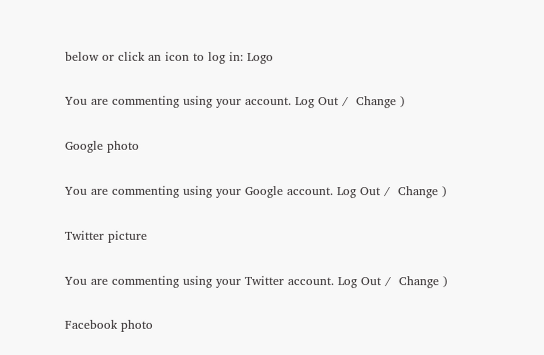below or click an icon to log in: Logo

You are commenting using your account. Log Out /  Change )

Google photo

You are commenting using your Google account. Log Out /  Change )

Twitter picture

You are commenting using your Twitter account. Log Out /  Change )

Facebook photo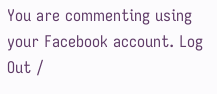You are commenting using your Facebook account. Log Out /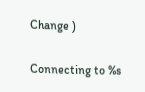Change )

Connecting to %s